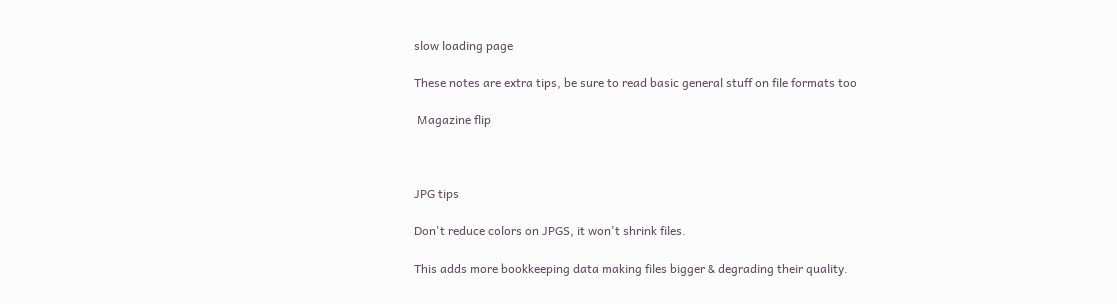slow loading page

These notes are extra tips, be sure to read basic general stuff on file formats too

 Magazine flip



JPG tips

Don't reduce colors on JPGS, it won't shrink files.

This adds more bookkeeping data making files bigger & degrading their quality.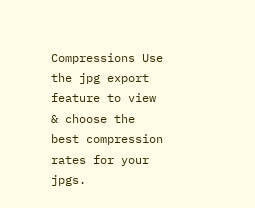Compressions Use the jpg export feature to view & choose the best compression rates for your jpgs.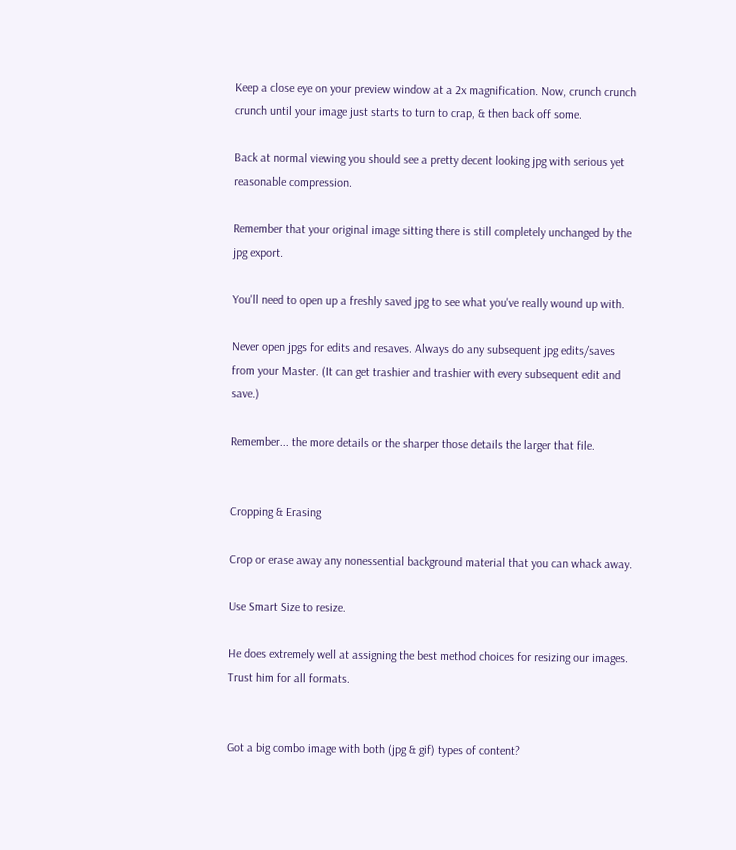Keep a close eye on your preview window at a 2x magnification. Now, crunch crunch crunch until your image just starts to turn to crap, & then back off some.

Back at normal viewing you should see a pretty decent looking jpg with serious yet reasonable compression.

Remember that your original image sitting there is still completely unchanged by the jpg export.

You'll need to open up a freshly saved jpg to see what you've really wound up with.

Never open jpgs for edits and resaves. Always do any subsequent jpg edits/saves from your Master. (It can get trashier and trashier with every subsequent edit and save.)

Remember... the more details or the sharper those details the larger that file.


Cropping & Erasing

Crop or erase away any nonessential background material that you can whack away.

Use Smart Size to resize.

He does extremely well at assigning the best method choices for resizing our images. Trust him for all formats.


Got a big combo image with both (jpg & gif) types of content?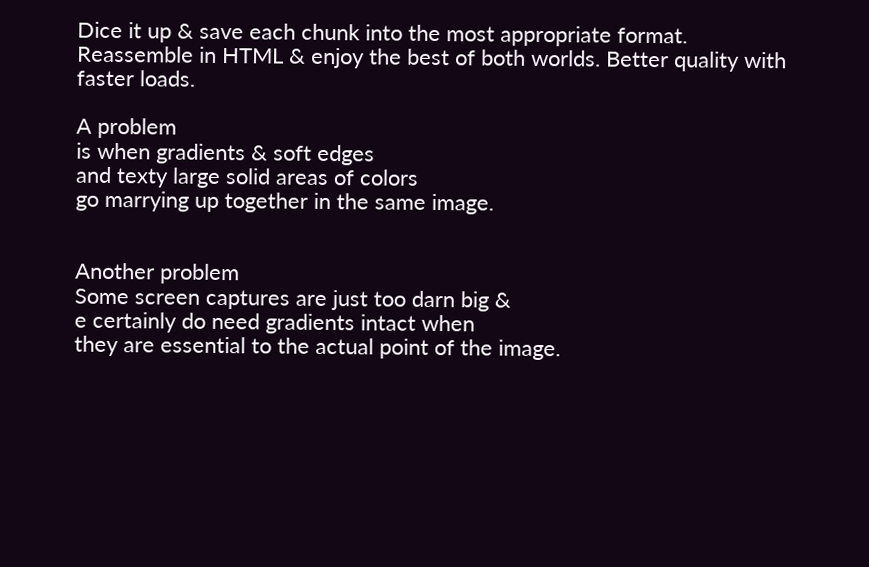Dice it up & save each chunk into the most appropriate format.  Reassemble in HTML & enjoy the best of both worlds. Better quality with faster loads.

A problem
is when gradients & soft edges
and texty large solid areas of colors
go marrying up together in the same image.


Another problem
Some screen captures are just too darn big &
e certainly do need gradients intact when
they are essential to the actual point of the image.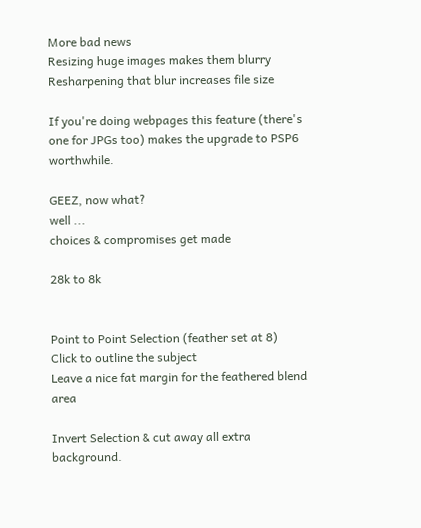More bad news
Resizing huge images makes them blurry
Resharpening that blur increases file size

If you're doing webpages this feature (there's one for JPGs too) makes the upgrade to PSP6 worthwhile.

GEEZ, now what?
well ...
choices & compromises get made

28k to 8k


Point to Point Selection (feather set at 8)
Click to outline the subject
Leave a nice fat margin for the feathered blend area

Invert Selection & cut away all extra background.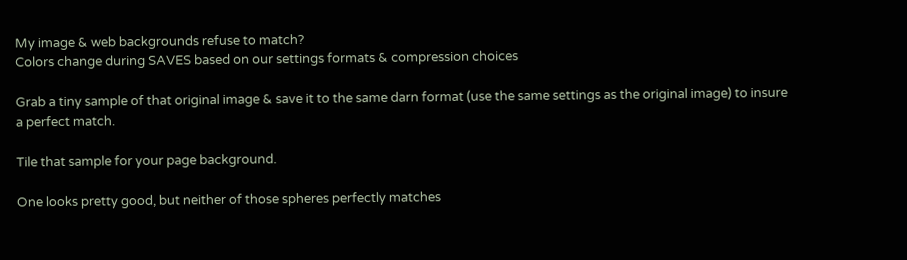My image & web backgrounds refuse to match?
Colors change during SAVES based on our settings formats & compression choices

Grab a tiny sample of that original image & save it to the same darn format (use the same settings as the original image) to insure a perfect match.

Tile that sample for your page background.

One looks pretty good, but neither of those spheres perfectly matches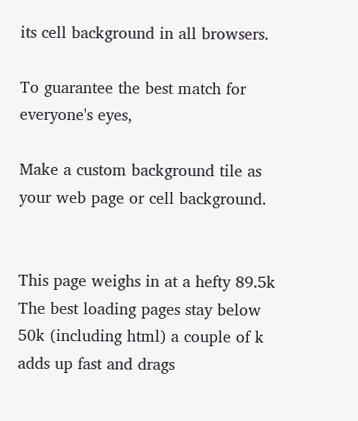its cell background in all browsers.

To guarantee the best match for everyone's eyes,

Make a custom background tile as your web page or cell background.


This page weighs in at a hefty 89.5k
The best loading pages stay below 50k (including html) a couple of k adds up fast and drags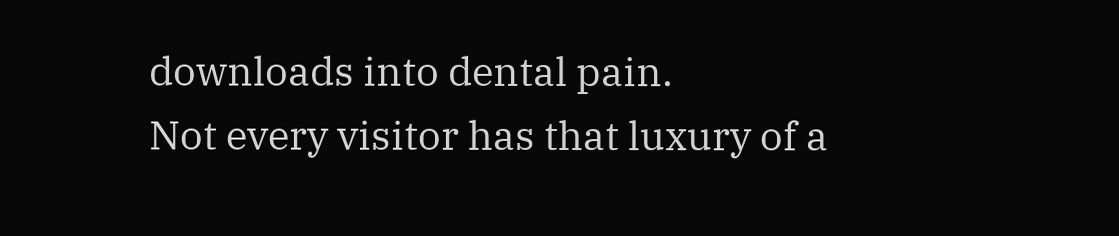downloads into dental pain.
Not every visitor has that luxury of a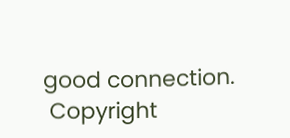good connection.
 Copyright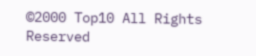©2000 Top10 All Rights Reserved